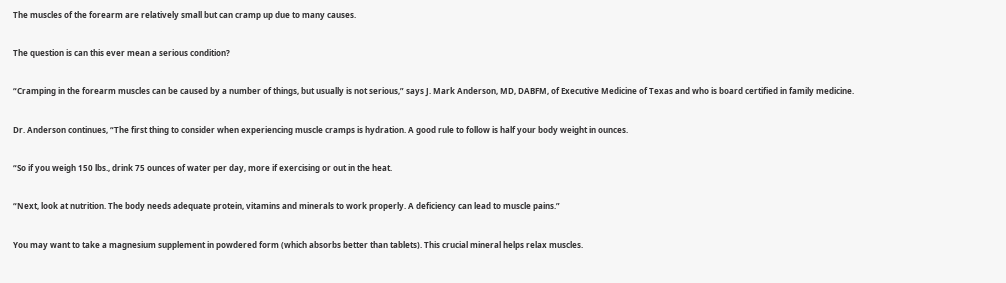The muscles of the forearm are relatively small but can cramp up due to many causes.

The question is can this ever mean a serious condition?

“Cramping in the forearm muscles can be caused by a number of things, but usually is not serious,” says J. Mark Anderson, MD, DABFM, of Executive Medicine of Texas and who is board certified in family medicine.

Dr. Anderson continues, “The first thing to consider when experiencing muscle cramps is hydration. A good rule to follow is half your body weight in ounces.

“So if you weigh 150 lbs., drink 75 ounces of water per day, more if exercising or out in the heat.

“Next, look at nutrition. The body needs adequate protein, vitamins and minerals to work properly. A deficiency can lead to muscle pains.”

You may want to take a magnesium supplement in powdered form (which absorbs better than tablets). This crucial mineral helps relax muscles.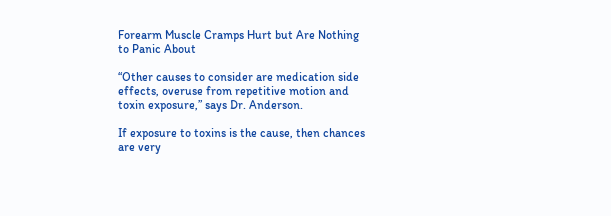Forearm Muscle Cramps Hurt but Are Nothing to Panic About

“Other causes to consider are medication side effects, overuse from repetitive motion and toxin exposure,” says Dr. Anderson.

If exposure to toxins is the cause, then chances are very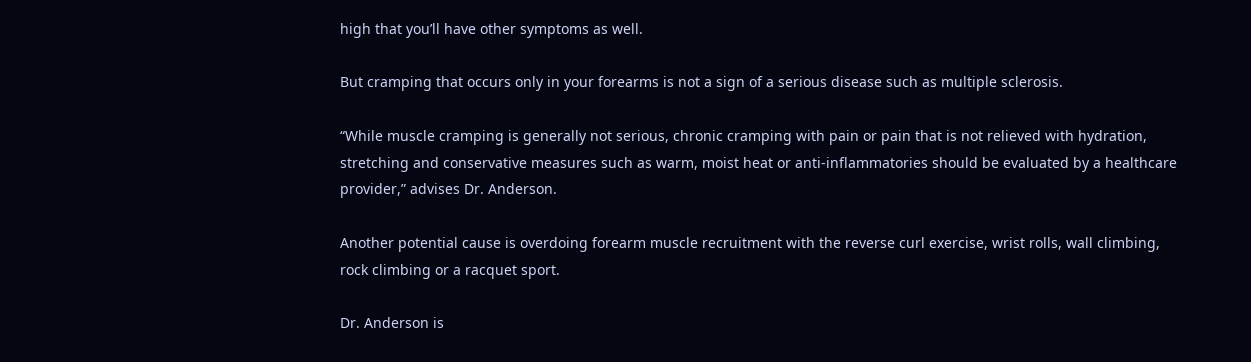high that you’ll have other symptoms as well.

But cramping that occurs only in your forearms is not a sign of a serious disease such as multiple sclerosis.

“While muscle cramping is generally not serious, chronic cramping with pain or pain that is not relieved with hydration, stretching and conservative measures such as warm, moist heat or anti-inflammatories should be evaluated by a healthcare provider,” advises Dr. Anderson.

Another potential cause is overdoing forearm muscle recruitment with the reverse curl exercise, wrist rolls, wall climbing, rock climbing or a racquet sport.

Dr. Anderson is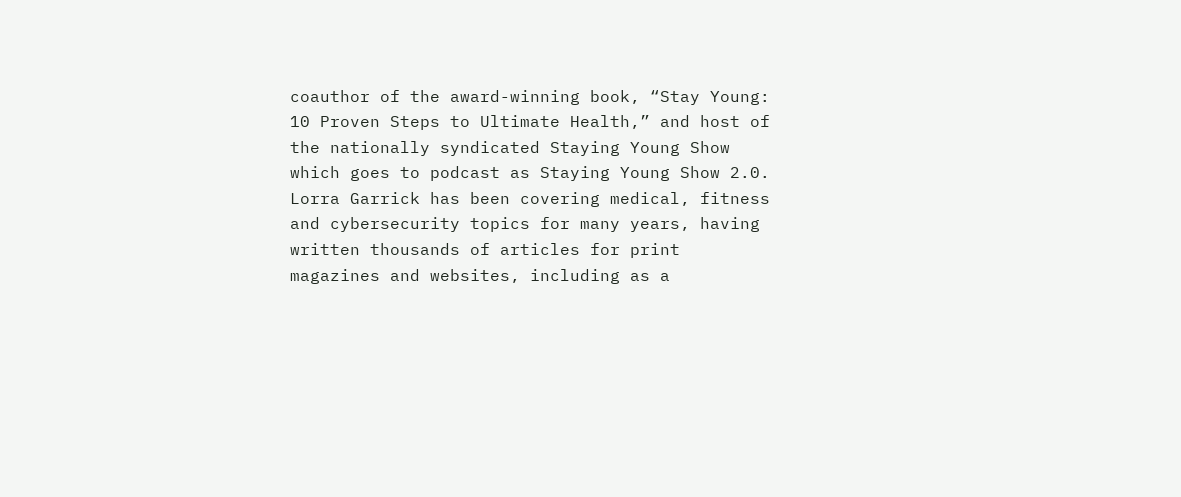coauthor of the award-winning book, “Stay Young: 10 Proven Steps to Ultimate Health,” and host of the nationally syndicated Staying Young Show which goes to podcast as Staying Young Show 2.0.
Lorra Garrick has been covering medical, fitness and cybersecurity topics for many years, having written thousands of articles for print magazines and websites, including as a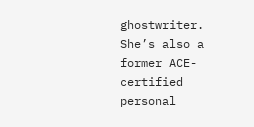ghostwriter. She’s also a former ACE-certified personal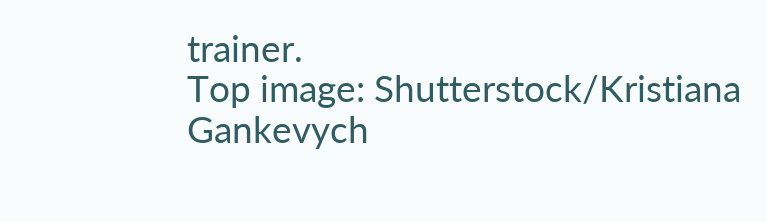trainer.
Top image: Shutterstock/Kristiana Gankevych